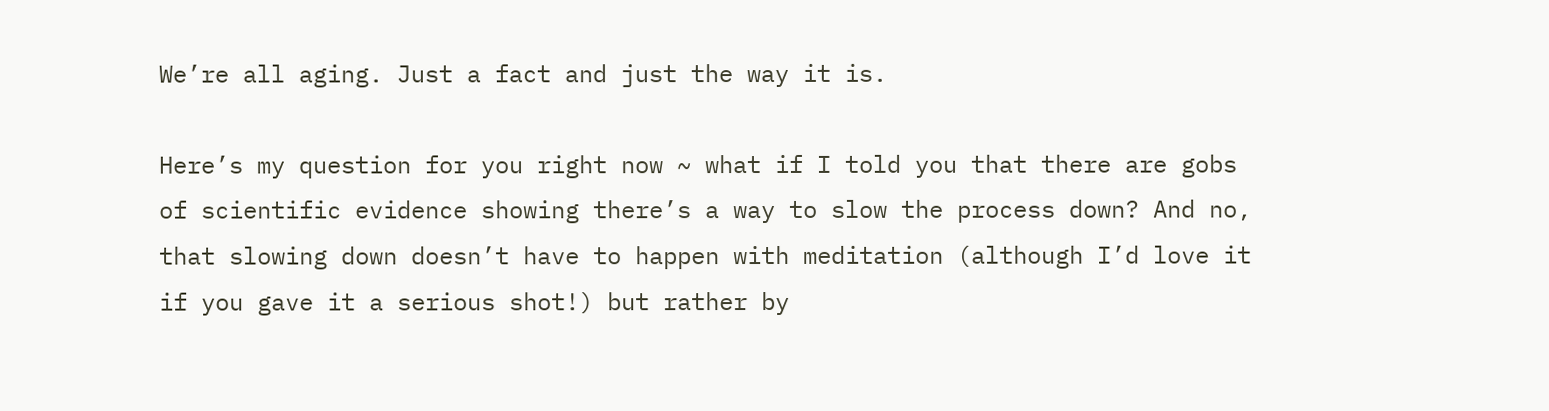We’re all aging. Just a fact and just the way it is.

Here’s my question for you right now ~ what if I told you that there are gobs of scientific evidence showing there’s a way to slow the process down? And no, that slowing down doesn’t have to happen with meditation (although I’d love it if you gave it a serious shot!) but rather by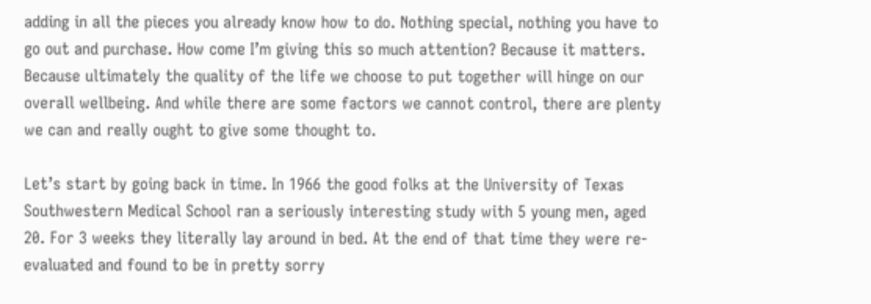adding in all the pieces you already know how to do. Nothing special, nothing you have to go out and purchase. How come I’m giving this so much attention? Because it matters. Because ultimately the quality of the life we choose to put together will hinge on our overall wellbeing. And while there are some factors we cannot control, there are plenty we can and really ought to give some thought to.

Let’s start by going back in time. In 1966 the good folks at the University of Texas Southwestern Medical School ran a seriously interesting study with 5 young men, aged 20. For 3 weeks they literally lay around in bed. At the end of that time they were re-evaluated and found to be in pretty sorry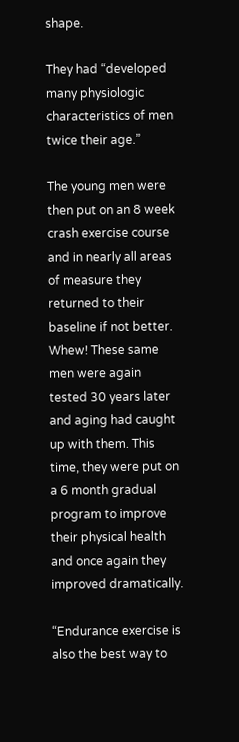shape.

They had “developed many physiologic characteristics of men twice their age.”

The young men were then put on an 8 week crash exercise course and in nearly all areas of measure they returned to their baseline if not better. Whew! These same men were again tested 30 years later and aging had caught up with them. This time, they were put on a 6 month gradual program to improve their physical health and once again they improved dramatically.

“Endurance exercise is also the best way to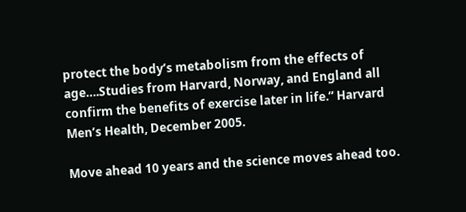protect the body’s metabolism from the effects of age….Studies from Harvard, Norway, and England all confirm the benefits of exercise later in life.” Harvard Men’s Health, December 2005.

Move ahead 10 years and the science moves ahead too.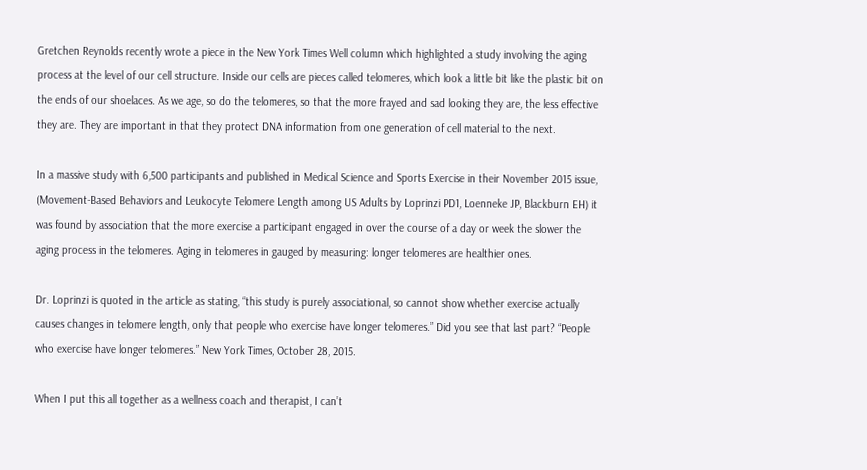Gretchen Reynolds recently wrote a piece in the New York Times Well column which highlighted a study involving the aging process at the level of our cell structure. Inside our cells are pieces called telomeres, which look a little bit like the plastic bit on the ends of our shoelaces. As we age, so do the telomeres, so that the more frayed and sad looking they are, the less effective they are. They are important in that they protect DNA information from one generation of cell material to the next.

In a massive study with 6,500 participants and published in Medical Science and Sports Exercise in their November 2015 issue, (Movement-Based Behaviors and Leukocyte Telomere Length among US Adults by Loprinzi PD1, Loenneke JP, Blackburn EH) it was found by association that the more exercise a participant engaged in over the course of a day or week the slower the aging process in the telomeres. Aging in telomeres in gauged by measuring: longer telomeres are healthier ones.

Dr. Loprinzi is quoted in the article as stating, “this study is purely associational, so cannot show whether exercise actually causes changes in telomere length, only that people who exercise have longer telomeres.” Did you see that last part? “People who exercise have longer telomeres.” New York Times, October 28, 2015.

When I put this all together as a wellness coach and therapist, I can’t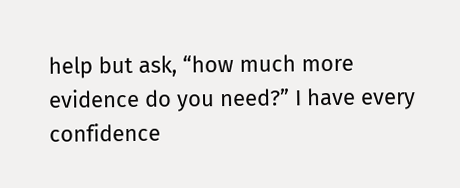help but ask, “how much more evidence do you need?” I have every confidence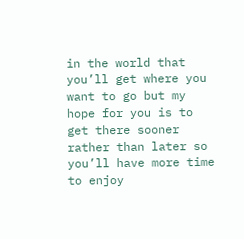in the world that you’ll get where you want to go but my hope for you is to get there sooner rather than later so you’ll have more time to enjoy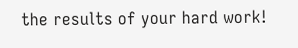the results of your hard work!